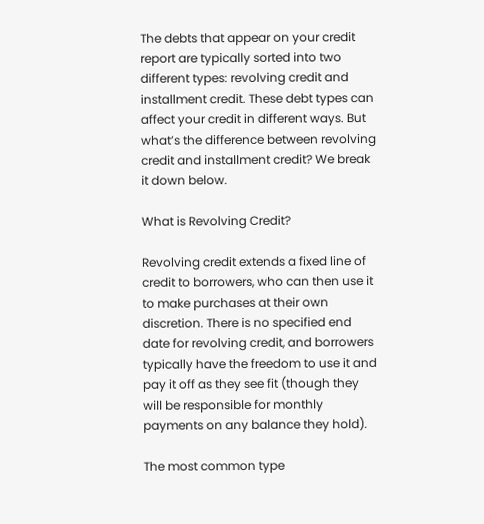The debts that appear on your credit report are typically sorted into two different types: revolving credit and installment credit. These debt types can affect your credit in different ways. But what’s the difference between revolving credit and installment credit? We break it down below.

What is Revolving Credit?

Revolving credit extends a fixed line of credit to borrowers, who can then use it to make purchases at their own discretion. There is no specified end date for revolving credit, and borrowers typically have the freedom to use it and pay it off as they see fit (though they will be responsible for monthly payments on any balance they hold).

The most common type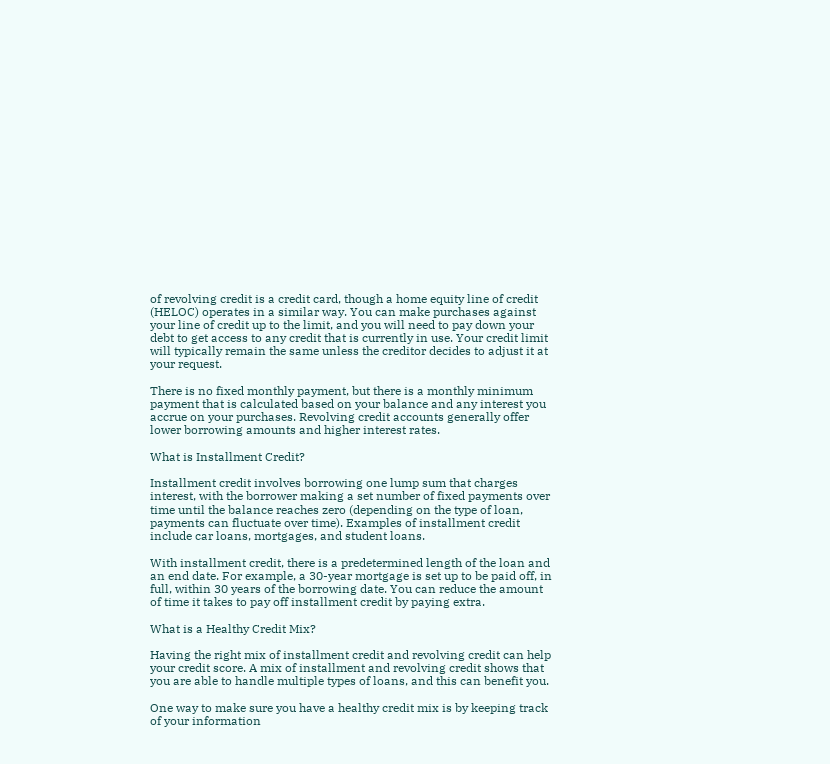of revolving credit is a credit card, though a home equity line of credit (HELOC) operates in a similar way. You can make purchases against your line of credit up to the limit, and you will need to pay down your debt to get access to any credit that is currently in use. Your credit limit will typically remain the same unless the creditor decides to adjust it at your request.

There is no fixed monthly payment, but there is a monthly minimum payment that is calculated based on your balance and any interest you accrue on your purchases. Revolving credit accounts generally offer lower borrowing amounts and higher interest rates.

What is Installment Credit?

Installment credit involves borrowing one lump sum that charges interest, with the borrower making a set number of fixed payments over time until the balance reaches zero (depending on the type of loan, payments can fluctuate over time). Examples of installment credit include car loans, mortgages, and student loans.

With installment credit, there is a predetermined length of the loan and an end date. For example, a 30-year mortgage is set up to be paid off, in full, within 30 years of the borrowing date. You can reduce the amount of time it takes to pay off installment credit by paying extra.

What is a Healthy Credit Mix?

Having the right mix of installment credit and revolving credit can help your credit score. A mix of installment and revolving credit shows that you are able to handle multiple types of loans, and this can benefit you.

One way to make sure you have a healthy credit mix is by keeping track of your information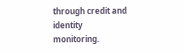through credit and identity monitoring.